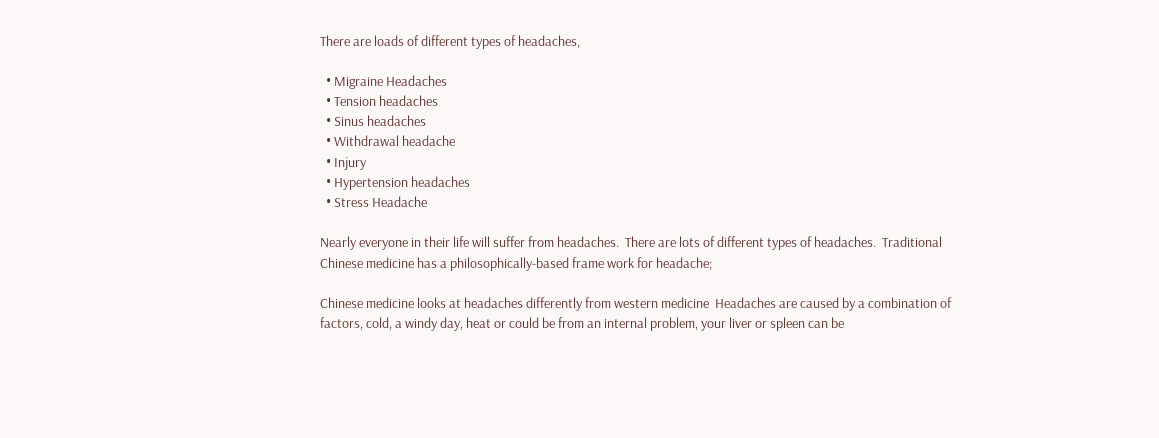There are loads of different types of headaches,

  • Migraine Headaches
  • Tension headaches
  • Sinus headaches
  • Withdrawal headache
  • Injury
  • Hypertension headaches
  • Stress Headache

Nearly everyone in their life will suffer from headaches.  There are lots of different types of headaches.  Traditional Chinese medicine has a philosophically-based frame work for headache;

Chinese medicine looks at headaches differently from western medicine  Headaches are caused by a combination of factors, cold, a windy day, heat or could be from an internal problem, your liver or spleen can be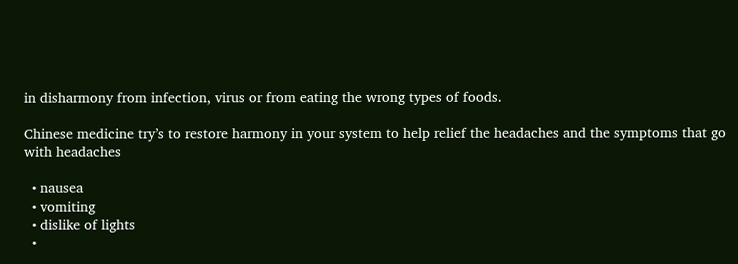in disharmony from infection, virus or from eating the wrong types of foods.

Chinese medicine try’s to restore harmony in your system to help relief the headaches and the symptoms that go with headaches

  • nausea
  • vomiting
  • dislike of lights
  •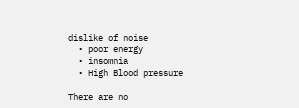dislike of noise
  • poor energy
  • insomnia
  • High Blood pressure

There are no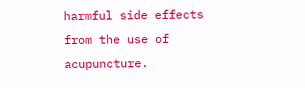harmful side effects from the use of acupuncture.